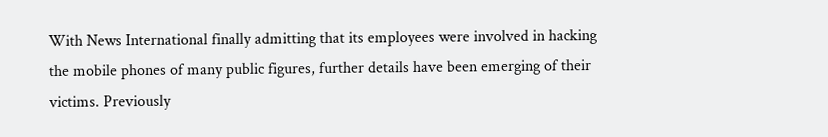With News International finally admitting that its employees were involved in hacking the mobile phones of many public figures, further details have been emerging of their victims. Previously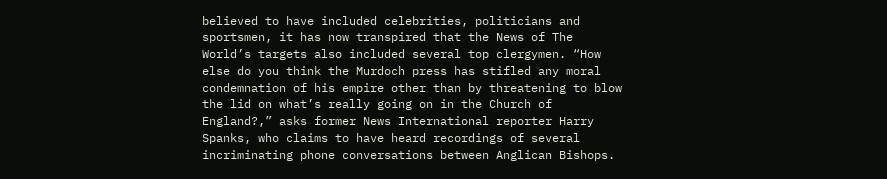believed to have included celebrities, politicians and sportsmen, it has now transpired that the News of The World’s targets also included several top clergymen. “How else do you think the Murdoch press has stifled any moral condemnation of his empire other than by threatening to blow the lid on what’s really going on in the Church of England?,” asks former News International reporter Harry Spanks, who claims to have heard recordings of several incriminating phone conversations between Anglican Bishops.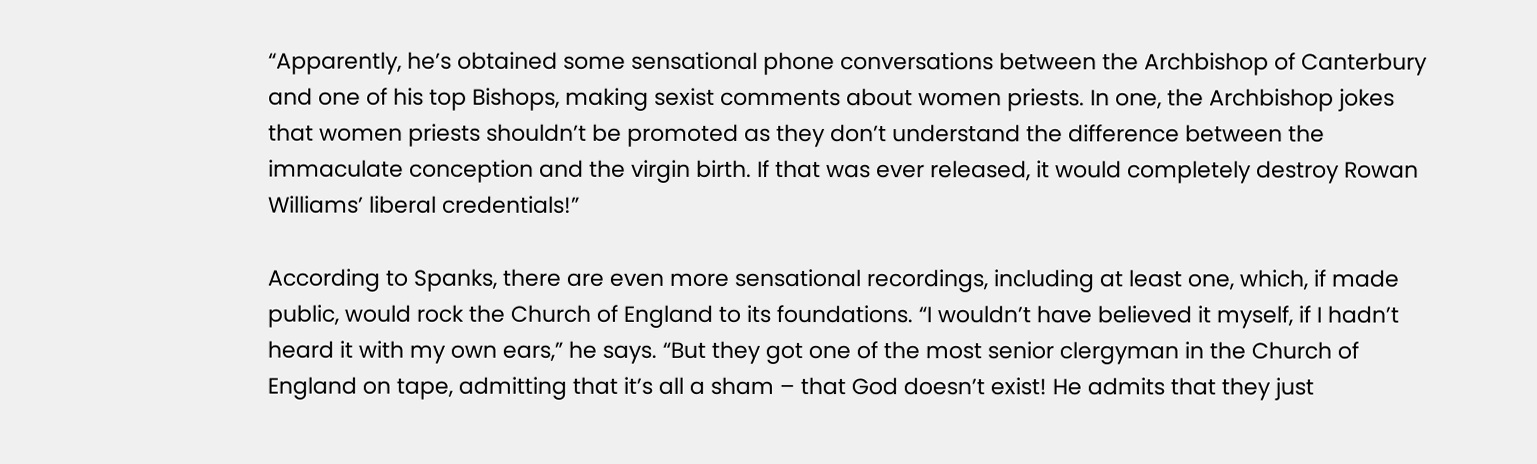“Apparently, he’s obtained some sensational phone conversations between the Archbishop of Canterbury and one of his top Bishops, making sexist comments about women priests. In one, the Archbishop jokes that women priests shouldn’t be promoted as they don’t understand the difference between the immaculate conception and the virgin birth. If that was ever released, it would completely destroy Rowan Williams’ liberal credentials!”

According to Spanks, there are even more sensational recordings, including at least one, which, if made public, would rock the Church of England to its foundations. “I wouldn’t have believed it myself, if I hadn’t heard it with my own ears,” he says. “But they got one of the most senior clergyman in the Church of England on tape, admitting that it’s all a sham – that God doesn’t exist! He admits that they just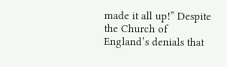made it all up!” Despite the Church of England’s denials that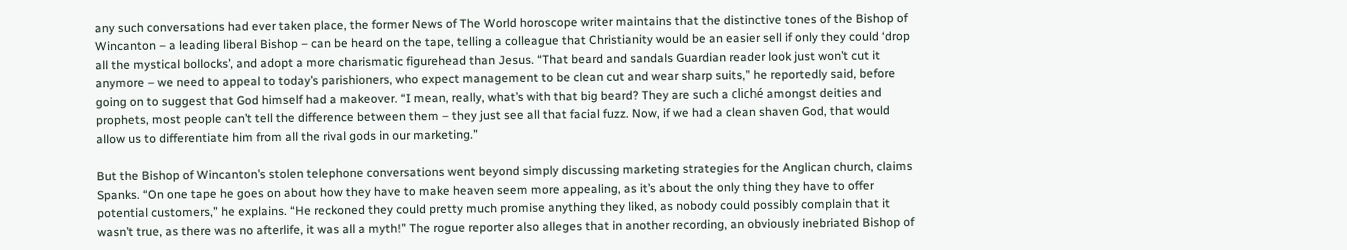any such conversations had ever taken place, the former News of The World horoscope writer maintains that the distinctive tones of the Bishop of Wincanton – a leading liberal Bishop – can be heard on the tape, telling a colleague that Christianity would be an easier sell if only they could ‘drop all the mystical bollocks’, and adopt a more charismatic figurehead than Jesus. “That beard and sandals Guardian reader look just won’t cut it anymore – we need to appeal to today’s parishioners, who expect management to be clean cut and wear sharp suits,” he reportedly said, before going on to suggest that God himself had a makeover. “I mean, really, what’s with that big beard? They are such a cliché amongst deities and prophets, most people can’t tell the difference between them – they just see all that facial fuzz. Now, if we had a clean shaven God, that would allow us to differentiate him from all the rival gods in our marketing.”

But the Bishop of Wincanton’s stolen telephone conversations went beyond simply discussing marketing strategies for the Anglican church, claims Spanks. “On one tape he goes on about how they have to make heaven seem more appealing, as it’s about the only thing they have to offer potential customers,” he explains. “He reckoned they could pretty much promise anything they liked, as nobody could possibly complain that it wasn’t true, as there was no afterlife, it was all a myth!” The rogue reporter also alleges that in another recording, an obviously inebriated Bishop of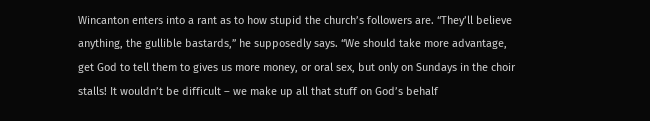Wincanton enters into a rant as to how stupid the church’s followers are. “They’ll believe anything, the gullible bastards,” he supposedly says. “We should take more advantage, get God to tell them to gives us more money, or oral sex, but only on Sundays in the choir stalls! It wouldn’t be difficult – we make up all that stuff on God’s behalf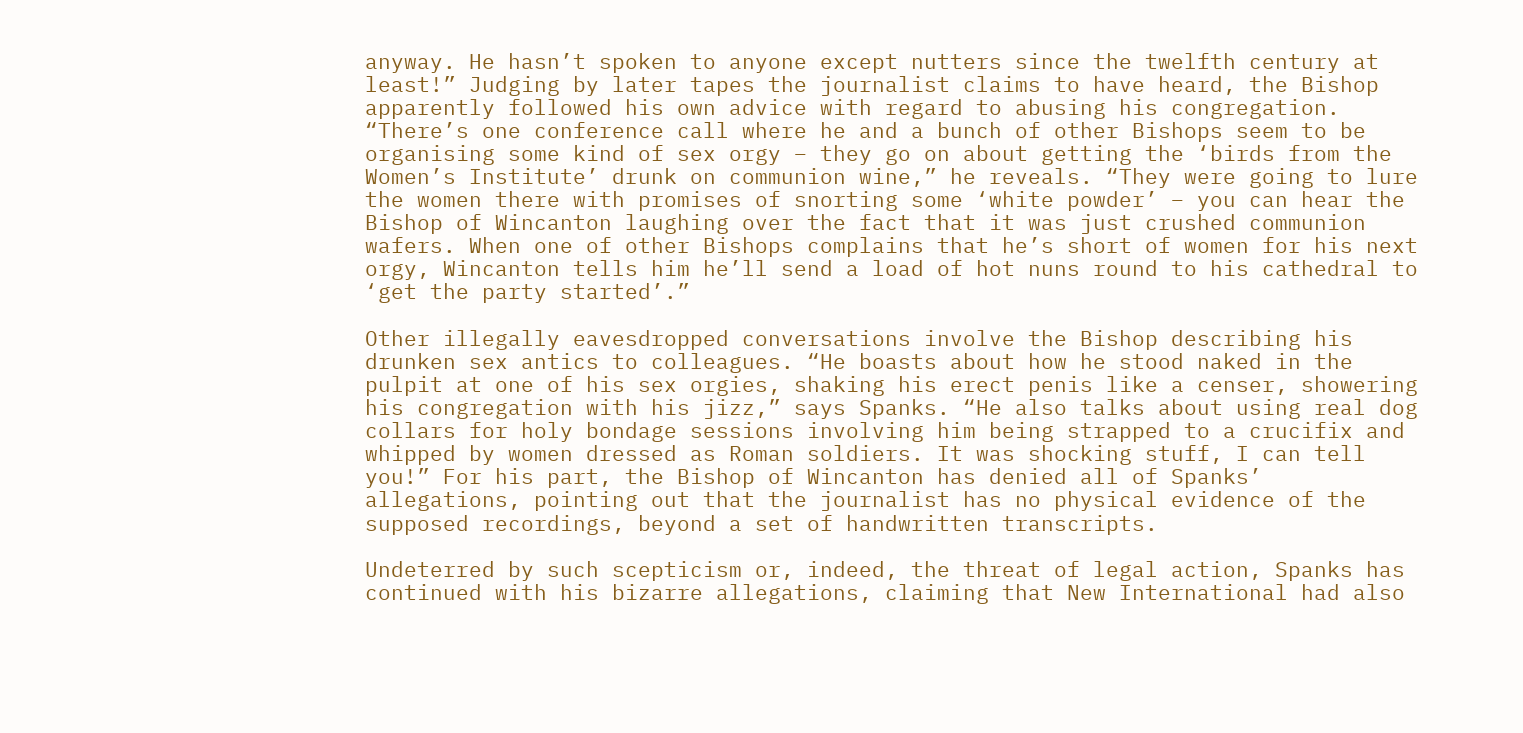anyway. He hasn’t spoken to anyone except nutters since the twelfth century at least!” Judging by later tapes the journalist claims to have heard, the Bishop apparently followed his own advice with regard to abusing his congregation. “There’s one conference call where he and a bunch of other Bishops seem to be organising some kind of sex orgy – they go on about getting the ‘birds from the Women’s Institute’ drunk on communion wine,” he reveals. “They were going to lure the women there with promises of snorting some ‘white powder’ – you can hear the Bishop of Wincanton laughing over the fact that it was just crushed communion wafers. When one of other Bishops complains that he’s short of women for his next orgy, Wincanton tells him he’ll send a load of hot nuns round to his cathedral to ‘get the party started’.”

Other illegally eavesdropped conversations involve the Bishop describing his drunken sex antics to colleagues. “He boasts about how he stood naked in the pulpit at one of his sex orgies, shaking his erect penis like a censer, showering his congregation with his jizz,” says Spanks. “He also talks about using real dog collars for holy bondage sessions involving him being strapped to a crucifix and whipped by women dressed as Roman soldiers. It was shocking stuff, I can tell you!” For his part, the Bishop of Wincanton has denied all of Spanks’ allegations, pointing out that the journalist has no physical evidence of the supposed recordings, beyond a set of handwritten transcripts.

Undeterred by such scepticism or, indeed, the threat of legal action, Spanks has continued with his bizarre allegations, claiming that New International had also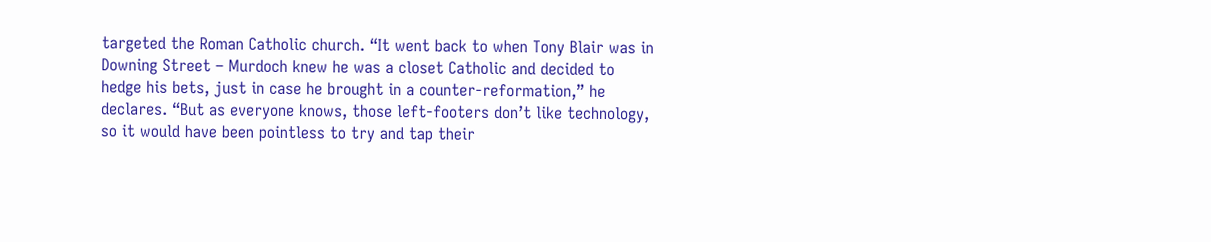targeted the Roman Catholic church. “It went back to when Tony Blair was in Downing Street – Murdoch knew he was a closet Catholic and decided to hedge his bets, just in case he brought in a counter-reformation,” he declares. “But as everyone knows, those left-footers don’t like technology, so it would have been pointless to try and tap their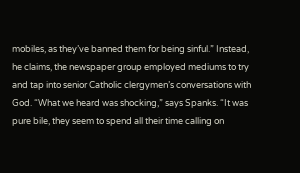mobiles, as they’ve banned them for being sinful.” Instead, he claims, the newspaper group employed mediums to try and tap into senior Catholic clergymen’s conversations with God. “What we heard was shocking,” says Spanks. “It was pure bile, they seem to spend all their time calling on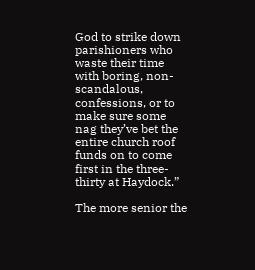God to strike down parishioners who waste their time with boring, non-scandalous, confessions, or to make sure some nag they’ve bet the entire church roof funds on to come first in the three-thirty at Haydock.”

The more senior the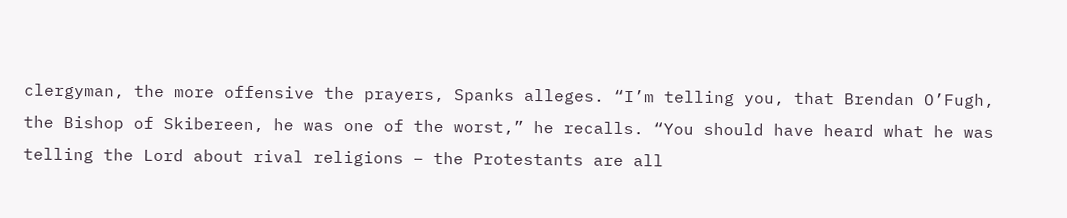clergyman, the more offensive the prayers, Spanks alleges. “I’m telling you, that Brendan O’Fugh, the Bishop of Skibereen, he was one of the worst,” he recalls. “You should have heard what he was telling the Lord about rival religions – the Protestants are all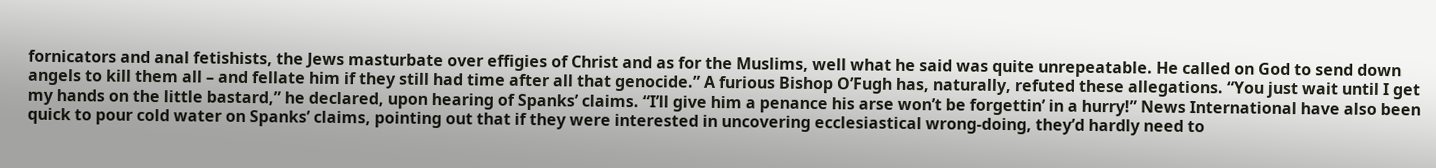fornicators and anal fetishists, the Jews masturbate over effigies of Christ and as for the Muslims, well what he said was quite unrepeatable. He called on God to send down angels to kill them all – and fellate him if they still had time after all that genocide.” A furious Bishop O’Fugh has, naturally, refuted these allegations. “You just wait until I get my hands on the little bastard,” he declared, upon hearing of Spanks’ claims. “I’ll give him a penance his arse won’t be forgettin’ in a hurry!” News International have also been quick to pour cold water on Spanks’ claims, pointing out that if they were interested in uncovering ecclesiastical wrong-doing, they’d hardly need to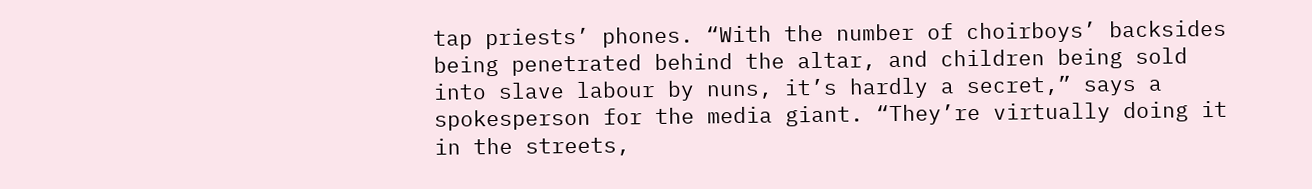tap priests’ phones. “With the number of choirboys’ backsides being penetrated behind the altar, and children being sold into slave labour by nuns, it’s hardly a secret,” says a spokesperson for the media giant. “They’re virtually doing it in the streets,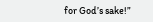for God’s sake!”